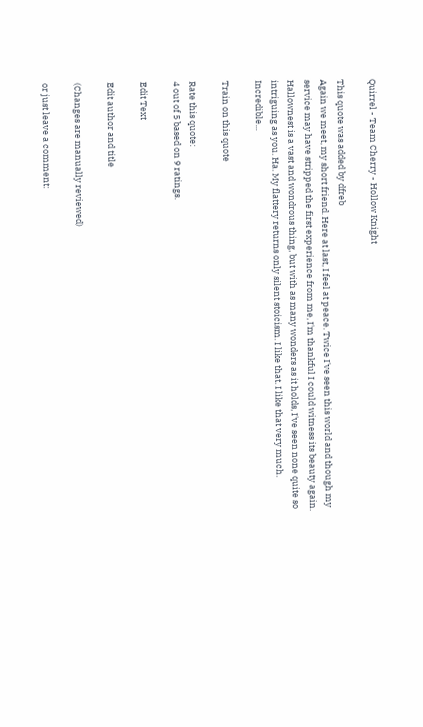Quirrel - Team Cherry - Hollow Knight

This quote was added by dfreb
Again we meet, my short friend. Here at last, I feel at peace. Twice I've seen this world and though my service may have stripped the first experience from me, I'm thankful I could witness its beauty again. Hallownest is a vast and wondrous thing, but with as many wonders as it holds, I've seen none quite so intriguing as you. Ha. My flattery returns only silent stoicism. I like that. I like that very much. Incredible...

Train on this quote

Rate this quote:
4 out of 5 based on 9 ratings.

Edit Text

Edit author and title

(Changes are manually reviewed)

or just leave a comment: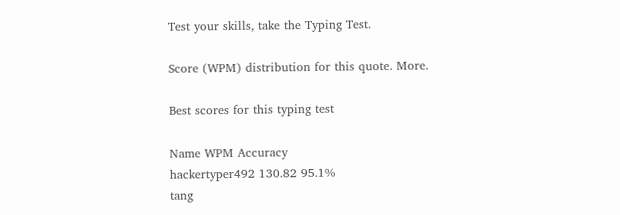Test your skills, take the Typing Test.

Score (WPM) distribution for this quote. More.

Best scores for this typing test

Name WPM Accuracy
hackertyper492 130.82 95.1%
tang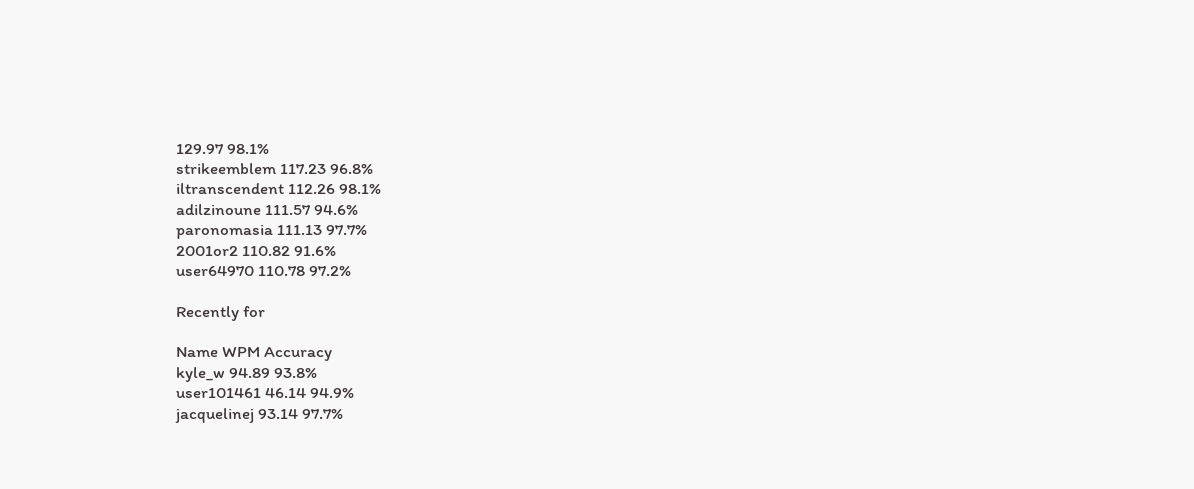129.97 98.1%
strikeemblem 117.23 96.8%
iltranscendent 112.26 98.1%
adilzinoune 111.57 94.6%
paronomasia 111.13 97.7%
2001or2 110.82 91.6%
user64970 110.78 97.2%

Recently for

Name WPM Accuracy
kyle_w 94.89 93.8%
user101461 46.14 94.9%
jacquelinej 93.14 97.7%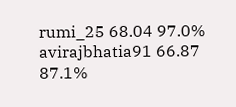rumi_25 68.04 97.0%
avirajbhatia91 66.87 87.1%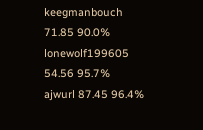keegmanbouch 71.85 90.0%
lonewolf199605 54.56 95.7%
ajwurl 87.45 96.4%